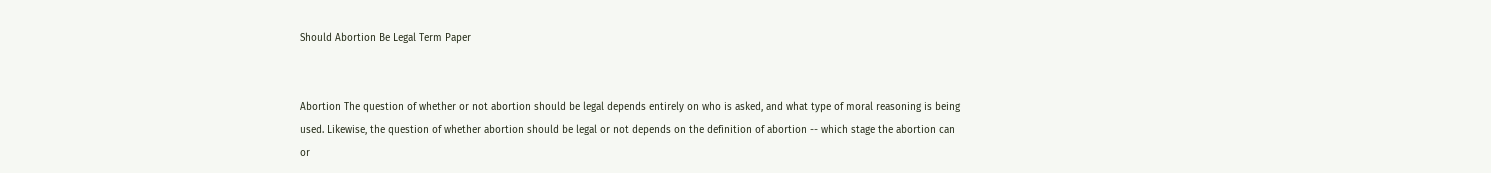Should Abortion Be Legal Term Paper


Abortion The question of whether or not abortion should be legal depends entirely on who is asked, and what type of moral reasoning is being used. Likewise, the question of whether abortion should be legal or not depends on the definition of abortion -- which stage the abortion can or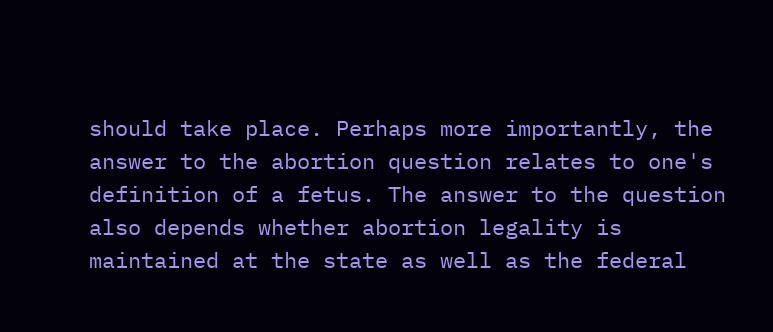should take place. Perhaps more importantly, the answer to the abortion question relates to one's definition of a fetus. The answer to the question also depends whether abortion legality is maintained at the state as well as the federal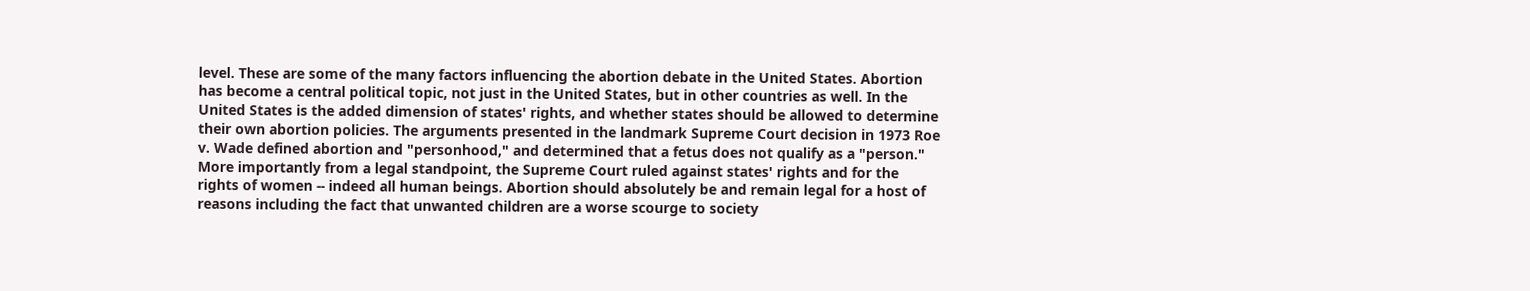level. These are some of the many factors influencing the abortion debate in the United States. Abortion has become a central political topic, not just in the United States, but in other countries as well. In the United States is the added dimension of states' rights, and whether states should be allowed to determine their own abortion policies. The arguments presented in the landmark Supreme Court decision in 1973 Roe v. Wade defined abortion and "personhood," and determined that a fetus does not qualify as a "person." More importantly from a legal standpoint, the Supreme Court ruled against states' rights and for the rights of women -- indeed all human beings. Abortion should absolutely be and remain legal for a host of reasons including the fact that unwanted children are a worse scourge to society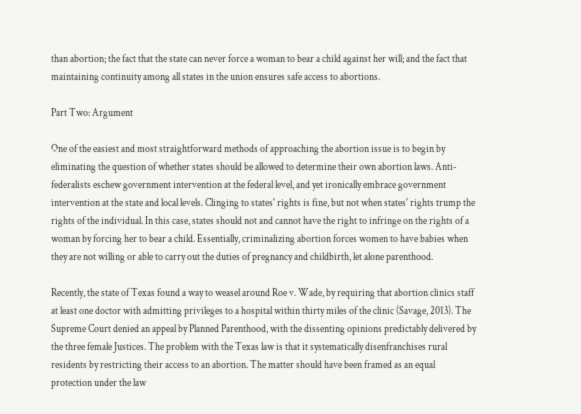than abortion; the fact that the state can never force a woman to bear a child against her will; and the fact that maintaining continuity among all states in the union ensures safe access to abortions.

Part Two: Argument

One of the easiest and most straightforward methods of approaching the abortion issue is to begin by eliminating the question of whether states should be allowed to determine their own abortion laws. Anti-federalists eschew government intervention at the federal level, and yet ironically embrace government intervention at the state and local levels. Clinging to states' rights is fine, but not when states' rights trump the rights of the individual. In this case, states should not and cannot have the right to infringe on the rights of a woman by forcing her to bear a child. Essentially, criminalizing abortion forces women to have babies when they are not willing or able to carry out the duties of pregnancy and childbirth, let alone parenthood.

Recently, the state of Texas found a way to weasel around Roe v. Wade, by requiring that abortion clinics staff at least one doctor with admitting privileges to a hospital within thirty miles of the clinic (Savage, 2013). The Supreme Court denied an appeal by Planned Parenthood, with the dissenting opinions predictably delivered by the three female Justices. The problem with the Texas law is that it systematically disenfranchises rural residents by restricting their access to an abortion. The matter should have been framed as an equal protection under the law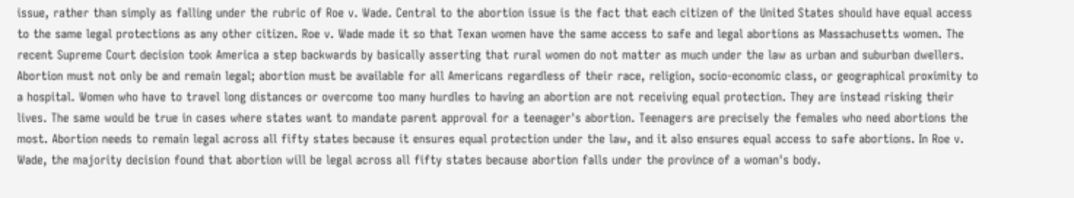issue, rather than simply as falling under the rubric of Roe v. Wade. Central to the abortion issue is the fact that each citizen of the United States should have equal access to the same legal protections as any other citizen. Roe v. Wade made it so that Texan women have the same access to safe and legal abortions as Massachusetts women. The recent Supreme Court decision took America a step backwards by basically asserting that rural women do not matter as much under the law as urban and suburban dwellers. Abortion must not only be and remain legal; abortion must be available for all Americans regardless of their race, religion, socio-economic class, or geographical proximity to a hospital. Women who have to travel long distances or overcome too many hurdles to having an abortion are not receiving equal protection. They are instead risking their lives. The same would be true in cases where states want to mandate parent approval for a teenager's abortion. Teenagers are precisely the females who need abortions the most. Abortion needs to remain legal across all fifty states because it ensures equal protection under the law, and it also ensures equal access to safe abortions. In Roe v. Wade, the majority decision found that abortion will be legal across all fifty states because abortion falls under the province of a woman's body.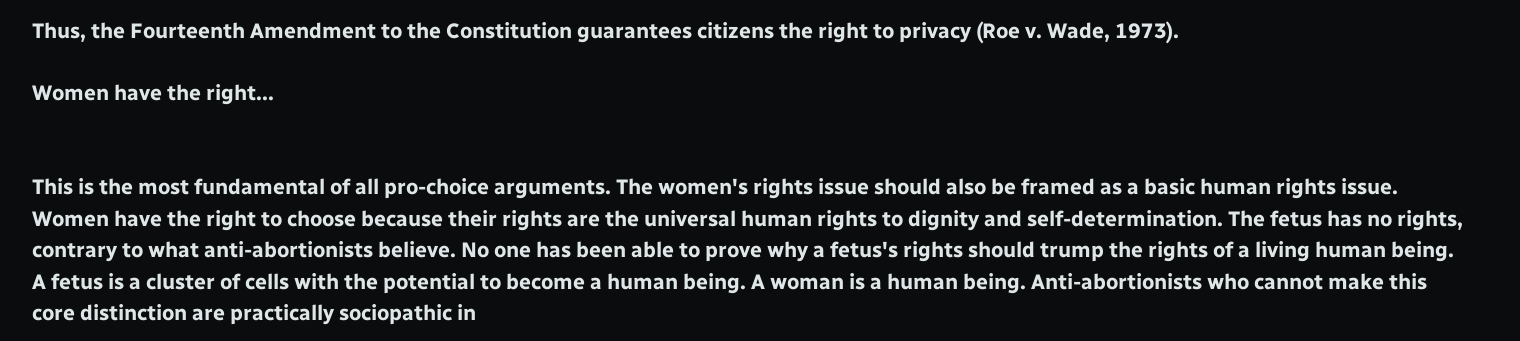Thus, the Fourteenth Amendment to the Constitution guarantees citizens the right to privacy (Roe v. Wade, 1973).

Women have the right...


This is the most fundamental of all pro-choice arguments. The women's rights issue should also be framed as a basic human rights issue. Women have the right to choose because their rights are the universal human rights to dignity and self-determination. The fetus has no rights, contrary to what anti-abortionists believe. No one has been able to prove why a fetus's rights should trump the rights of a living human being. A fetus is a cluster of cells with the potential to become a human being. A woman is a human being. Anti-abortionists who cannot make this core distinction are practically sociopathic in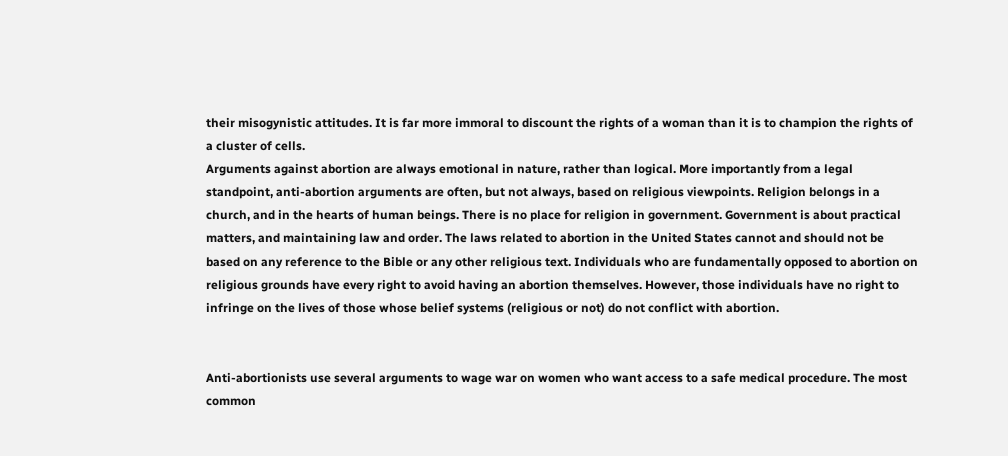their misogynistic attitudes. It is far more immoral to discount the rights of a woman than it is to champion the rights of a cluster of cells.
Arguments against abortion are always emotional in nature, rather than logical. More importantly from a legal standpoint, anti-abortion arguments are often, but not always, based on religious viewpoints. Religion belongs in a church, and in the hearts of human beings. There is no place for religion in government. Government is about practical matters, and maintaining law and order. The laws related to abortion in the United States cannot and should not be based on any reference to the Bible or any other religious text. Individuals who are fundamentally opposed to abortion on religious grounds have every right to avoid having an abortion themselves. However, those individuals have no right to infringe on the lives of those whose belief systems (religious or not) do not conflict with abortion.


Anti-abortionists use several arguments to wage war on women who want access to a safe medical procedure. The most common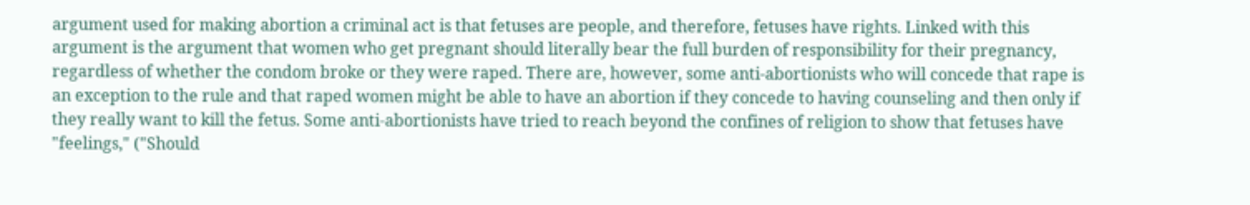argument used for making abortion a criminal act is that fetuses are people, and therefore, fetuses have rights. Linked with this argument is the argument that women who get pregnant should literally bear the full burden of responsibility for their pregnancy, regardless of whether the condom broke or they were raped. There are, however, some anti-abortionists who will concede that rape is an exception to the rule and that raped women might be able to have an abortion if they concede to having counseling and then only if they really want to kill the fetus. Some anti-abortionists have tried to reach beyond the confines of religion to show that fetuses have "feelings," ("Should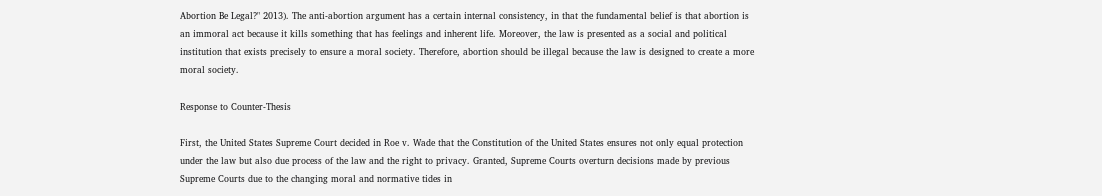Abortion Be Legal?" 2013). The anti-abortion argument has a certain internal consistency, in that the fundamental belief is that abortion is an immoral act because it kills something that has feelings and inherent life. Moreover, the law is presented as a social and political institution that exists precisely to ensure a moral society. Therefore, abortion should be illegal because the law is designed to create a more moral society.

Response to Counter-Thesis

First, the United States Supreme Court decided in Roe v. Wade that the Constitution of the United States ensures not only equal protection under the law but also due process of the law and the right to privacy. Granted, Supreme Courts overturn decisions made by previous Supreme Courts due to the changing moral and normative tides in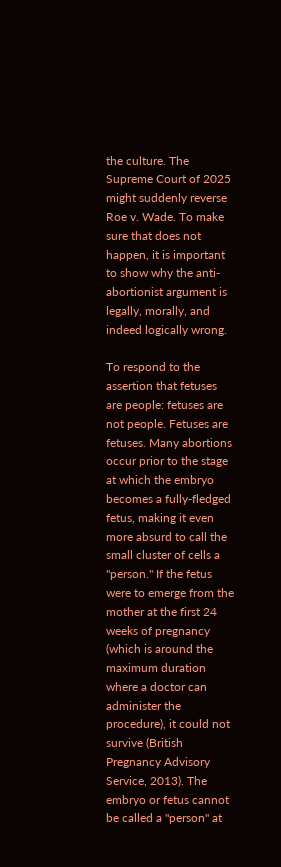the culture. The Supreme Court of 2025 might suddenly reverse Roe v. Wade. To make sure that does not happen, it is important to show why the anti-abortionist argument is legally, morally, and indeed logically wrong.

To respond to the assertion that fetuses are people: fetuses are not people. Fetuses are fetuses. Many abortions occur prior to the stage at which the embryo becomes a fully-fledged fetus, making it even more absurd to call the small cluster of cells a "person." If the fetus were to emerge from the mother at the first 24 weeks of pregnancy (which is around the maximum duration where a doctor can administer the procedure), it could not survive (British Pregnancy Advisory Service, 2013). The embryo or fetus cannot be called a "person" at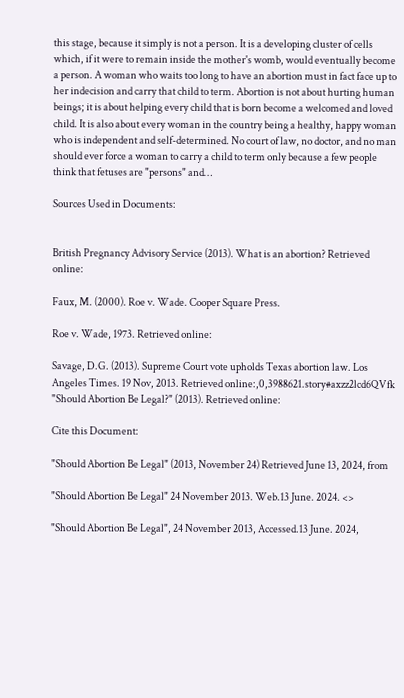this stage, because it simply is not a person. It is a developing cluster of cells which, if it were to remain inside the mother's womb, would eventually become a person. A woman who waits too long to have an abortion must in fact face up to her indecision and carry that child to term. Abortion is not about hurting human beings; it is about helping every child that is born become a welcomed and loved child. It is also about every woman in the country being a healthy, happy woman who is independent and self-determined. No court of law, no doctor, and no man should ever force a woman to carry a child to term only because a few people think that fetuses are "persons" and…

Sources Used in Documents:


British Pregnancy Advisory Service (2013). What is an abortion? Retrieved online:

Faux, M. (2000). Roe v. Wade. Cooper Square Press.

Roe v. Wade, 1973. Retrieved online:

Savage, D.G. (2013). Supreme Court vote upholds Texas abortion law. Los Angeles Times. 19 Nov, 2013. Retrieved online:,0,3988621.story#axzz2lcd6QVfk
"Should Abortion Be Legal?" (2013). Retrieved online:

Cite this Document:

"Should Abortion Be Legal" (2013, November 24) Retrieved June 13, 2024, from

"Should Abortion Be Legal" 24 November 2013. Web.13 June. 2024. <>

"Should Abortion Be Legal", 24 November 2013, Accessed.13 June. 2024,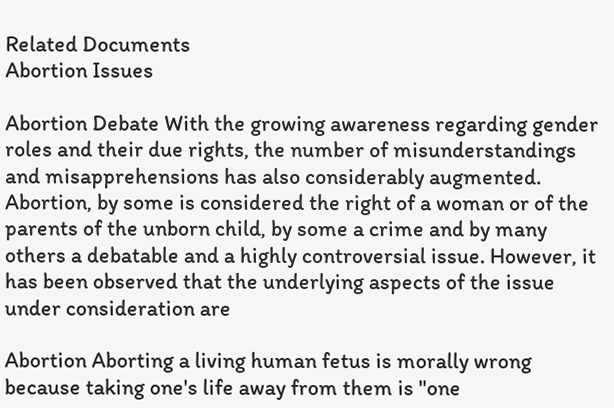Related Documents
Abortion Issues

Abortion Debate With the growing awareness regarding gender roles and their due rights, the number of misunderstandings and misapprehensions has also considerably augmented. Abortion, by some is considered the right of a woman or of the parents of the unborn child, by some a crime and by many others a debatable and a highly controversial issue. However, it has been observed that the underlying aspects of the issue under consideration are

Abortion Aborting a living human fetus is morally wrong because taking one's life away from them is "one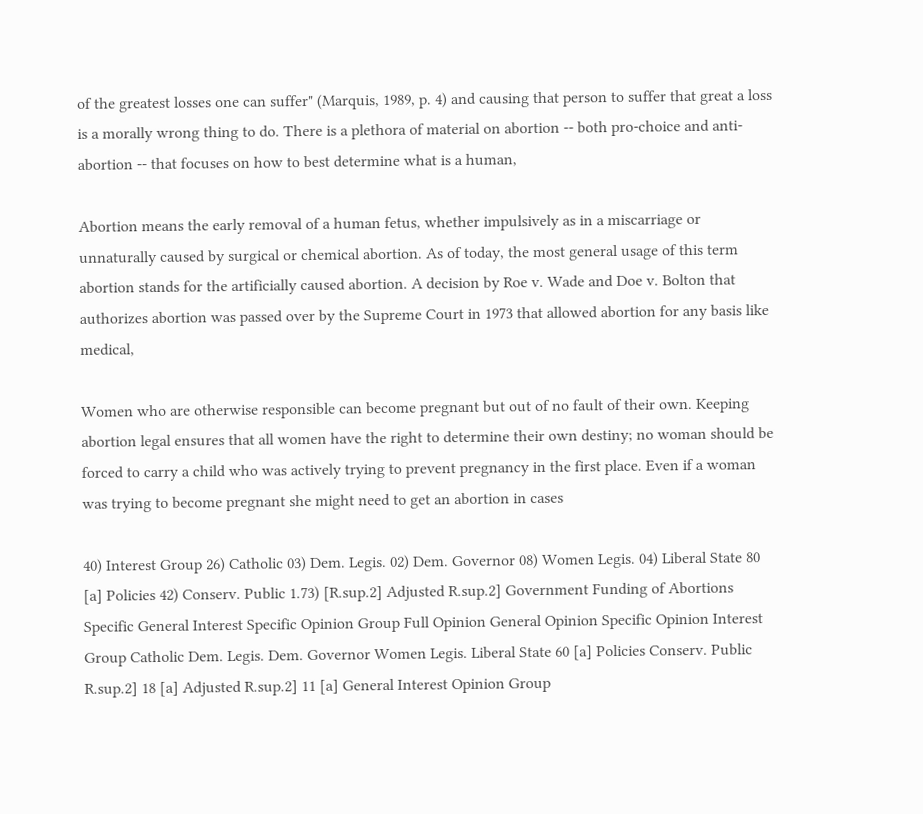of the greatest losses one can suffer" (Marquis, 1989, p. 4) and causing that person to suffer that great a loss is a morally wrong thing to do. There is a plethora of material on abortion -- both pro-choice and anti-abortion -- that focuses on how to best determine what is a human,

Abortion means the early removal of a human fetus, whether impulsively as in a miscarriage or unnaturally caused by surgical or chemical abortion. As of today, the most general usage of this term abortion stands for the artificially caused abortion. A decision by Roe v. Wade and Doe v. Bolton that authorizes abortion was passed over by the Supreme Court in 1973 that allowed abortion for any basis like medical,

Women who are otherwise responsible can become pregnant but out of no fault of their own. Keeping abortion legal ensures that all women have the right to determine their own destiny; no woman should be forced to carry a child who was actively trying to prevent pregnancy in the first place. Even if a woman was trying to become pregnant she might need to get an abortion in cases

40) Interest Group 26) Catholic 03) Dem. Legis. 02) Dem. Governor 08) Women Legis. 04) Liberal State 80 [a] Policies 42) Conserv. Public 1.73) [R.sup.2] Adjusted R.sup.2] Government Funding of Abortions Specific General Interest Specific Opinion Group Full Opinion General Opinion Specific Opinion Interest Group Catholic Dem. Legis. Dem. Governor Women Legis. Liberal State 60 [a] Policies Conserv. Public R.sup.2] 18 [a] Adjusted R.sup.2] 11 [a] General Interest Opinion Group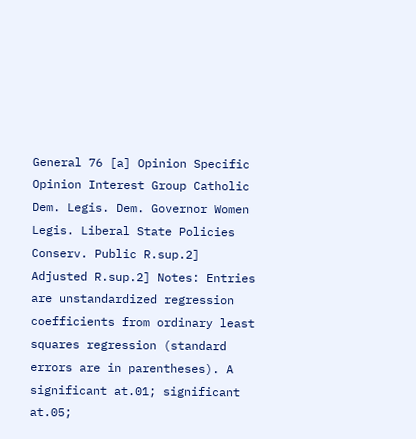General 76 [a] Opinion Specific Opinion Interest Group Catholic Dem. Legis. Dem. Governor Women Legis. Liberal State Policies Conserv. Public R.sup.2] Adjusted R.sup.2] Notes: Entries are unstandardized regression coefficients from ordinary least squares regression (standard errors are in parentheses). A significant at.01; significant at.05;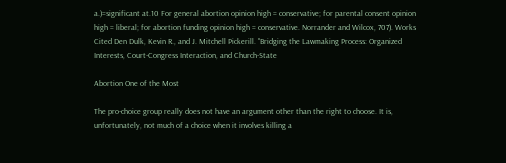a.)=significant at.10 For general abortion opinion high = conservative; for parental consent opinion high = liberal; for abortion funding opinion high = conservative. Norrander and Wilcox, 707). Works Cited Den Dulk, Kevin R., and J. Mitchell Pickerill. "Bridging the Lawmaking Process: Organized Interests, Court-Congress Interaction, and Church-State

Abortion One of the Most

The pro-choice group really does not have an argument other than the right to choose. It is, unfortunately, not much of a choice when it involves killing a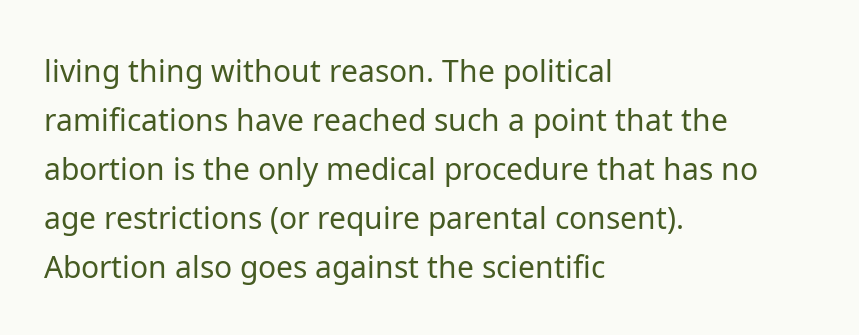living thing without reason. The political ramifications have reached such a point that the abortion is the only medical procedure that has no age restrictions (or require parental consent). Abortion also goes against the scientific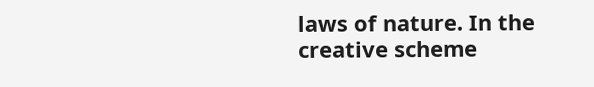laws of nature. In the creative scheme